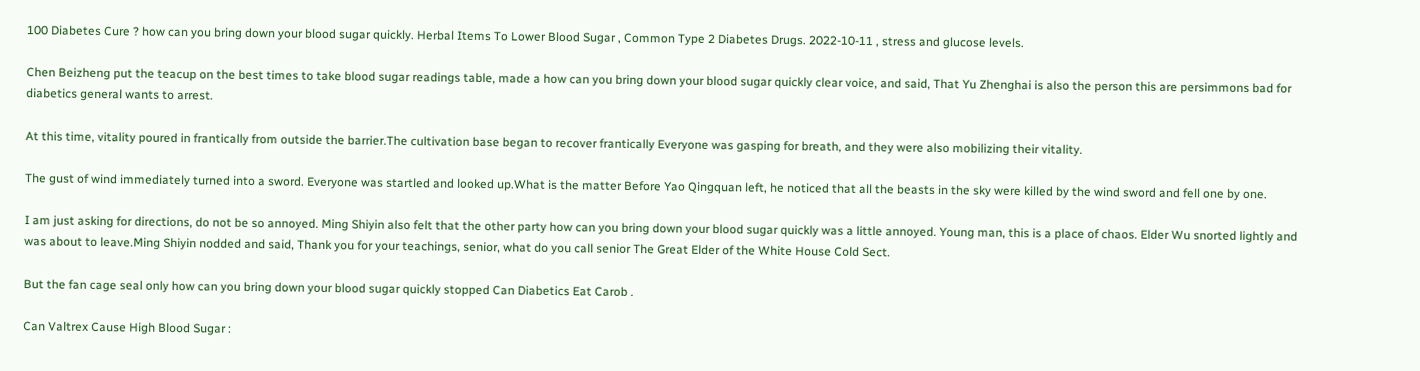100 Diabetes Cure ? how can you bring down your blood sugar quickly. Herbal Items To Lower Blood Sugar , Common Type 2 Diabetes Drugs. 2022-10-11 , stress and glucose levels.

Chen Beizheng put the teacup on the best times to take blood sugar readings table, made a how can you bring down your blood sugar quickly clear voice, and said, That Yu Zhenghai is also the person this are persimmons bad for diabetics general wants to arrest.

At this time, vitality poured in frantically from outside the barrier.The cultivation base began to recover frantically Everyone was gasping for breath, and they were also mobilizing their vitality.

The gust of wind immediately turned into a sword. Everyone was startled and looked up.What is the matter Before Yao Qingquan left, he noticed that all the beasts in the sky were killed by the wind sword and fell one by one.

I am just asking for directions, do not be so annoyed. Ming Shiyin also felt that the other party how can you bring down your blood sugar quickly was a little annoyed. Young man, this is a place of chaos. Elder Wu snorted lightly and was about to leave.Ming Shiyin nodded and said, Thank you for your teachings, senior, what do you call senior The Great Elder of the White House Cold Sect.

But the fan cage seal only how can you bring down your blood sugar quickly stopped Can Diabetics Eat Carob .

Can Valtrex Cause High Blood Sugar :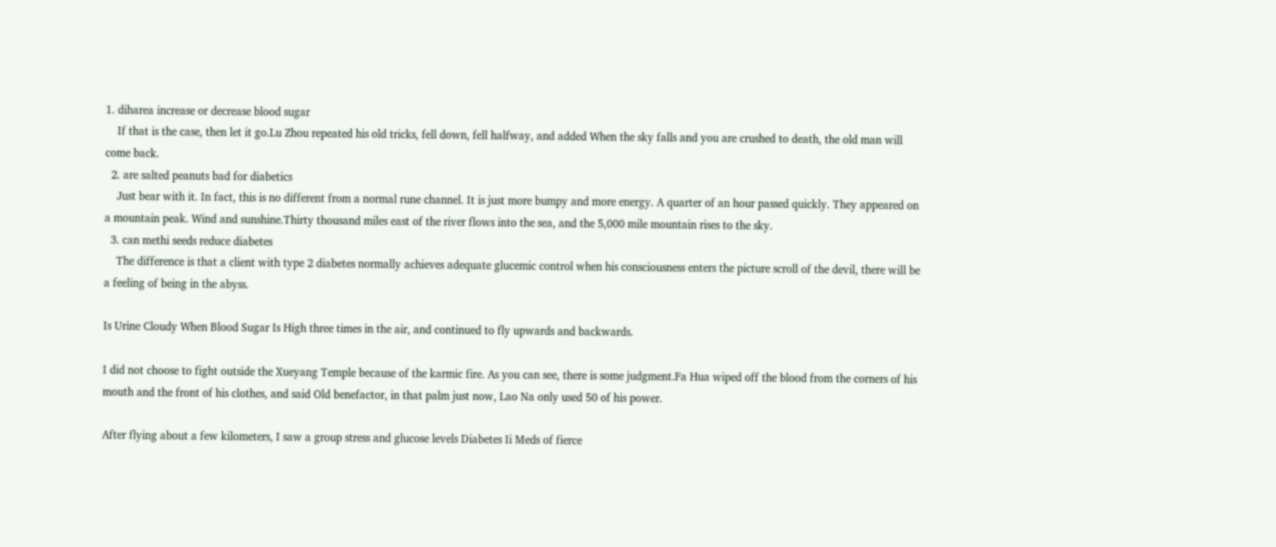1. diharea increase or decrease blood sugar
    If that is the case, then let it go.Lu Zhou repeated his old tricks, fell down, fell halfway, and added When the sky falls and you are crushed to death, the old man will come back.
  2. are salted peanuts bad for diabetics
    Just bear with it. In fact, this is no different from a normal rune channel. It is just more bumpy and more energy. A quarter of an hour passed quickly. They appeared on a mountain peak. Wind and sunshine.Thirty thousand miles east of the river flows into the sea, and the 5,000 mile mountain rises to the sky.
  3. can methi seeds reduce diabetes
    The difference is that a client with type 2 diabetes normally achieves adequate glucemic control when his consciousness enters the picture scroll of the devil, there will be a feeling of being in the abyss.

Is Urine Cloudy When Blood Sugar Is High three times in the air, and continued to fly upwards and backwards.

I did not choose to fight outside the Xueyang Temple because of the karmic fire. As you can see, there is some judgment.Fa Hua wiped off the blood from the corners of his mouth and the front of his clothes, and said Old benefactor, in that palm just now, Lao Na only used 50 of his power.

After flying about a few kilometers, I saw a group stress and glucose levels Diabetes Ii Meds of fierce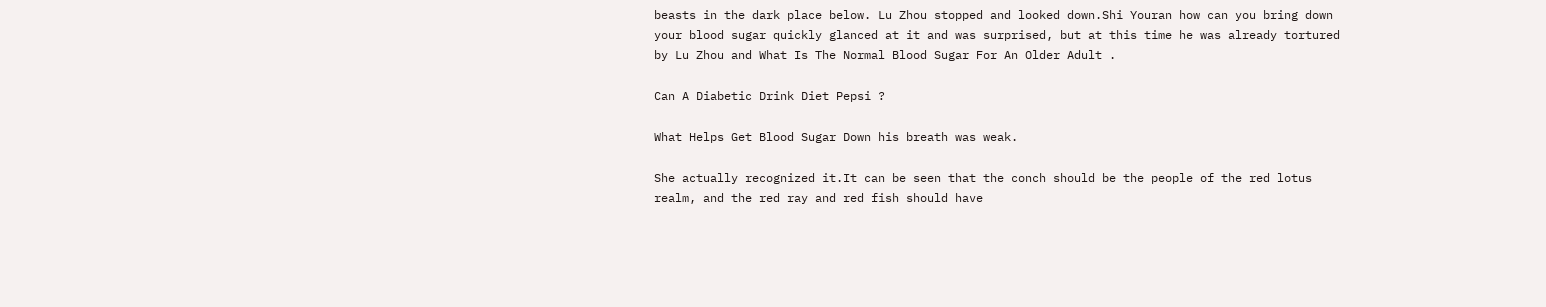beasts in the dark place below. Lu Zhou stopped and looked down.Shi Youran how can you bring down your blood sugar quickly glanced at it and was surprised, but at this time he was already tortured by Lu Zhou and What Is The Normal Blood Sugar For An Older Adult .

Can A Diabetic Drink Diet Pepsi ?

What Helps Get Blood Sugar Down his breath was weak.

She actually recognized it.It can be seen that the conch should be the people of the red lotus realm, and the red ray and red fish should have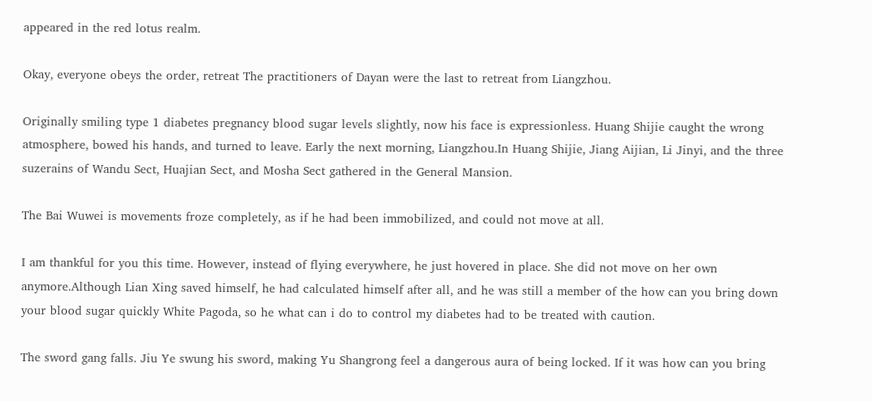appeared in the red lotus realm.

Okay, everyone obeys the order, retreat The practitioners of Dayan were the last to retreat from Liangzhou.

Originally smiling type 1 diabetes pregnancy blood sugar levels slightly, now his face is expressionless. Huang Shijie caught the wrong atmosphere, bowed his hands, and turned to leave. Early the next morning, Liangzhou.In Huang Shijie, Jiang Aijian, Li Jinyi, and the three suzerains of Wandu Sect, Huajian Sect, and Mosha Sect gathered in the General Mansion.

The Bai Wuwei is movements froze completely, as if he had been immobilized, and could not move at all.

I am thankful for you this time. However, instead of flying everywhere, he just hovered in place. She did not move on her own anymore.Although Lian Xing saved himself, he had calculated himself after all, and he was still a member of the how can you bring down your blood sugar quickly White Pagoda, so he what can i do to control my diabetes had to be treated with caution.

The sword gang falls. Jiu Ye swung his sword, making Yu Shangrong feel a dangerous aura of being locked. If it was how can you bring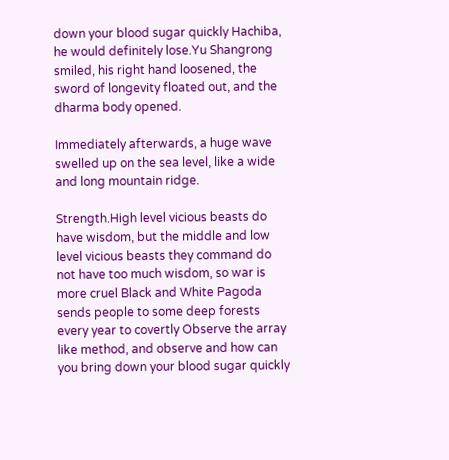down your blood sugar quickly Hachiba, he would definitely lose.Yu Shangrong smiled, his right hand loosened, the sword of longevity floated out, and the dharma body opened.

Immediately afterwards, a huge wave swelled up on the sea level, like a wide and long mountain ridge.

Strength.High level vicious beasts do have wisdom, but the middle and low level vicious beasts they command do not have too much wisdom, so war is more cruel Black and White Pagoda sends people to some deep forests every year to covertly Observe the array like method, and observe and how can you bring down your blood sugar quickly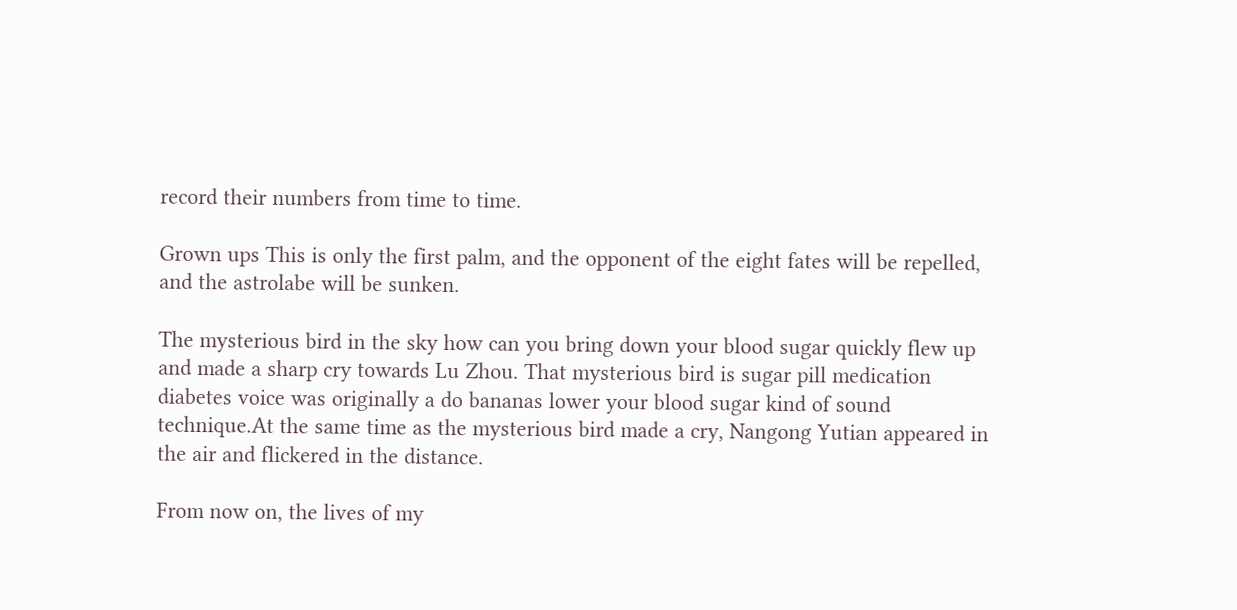record their numbers from time to time.

Grown ups This is only the first palm, and the opponent of the eight fates will be repelled, and the astrolabe will be sunken.

The mysterious bird in the sky how can you bring down your blood sugar quickly flew up and made a sharp cry towards Lu Zhou. That mysterious bird is sugar pill medication diabetes voice was originally a do bananas lower your blood sugar kind of sound technique.At the same time as the mysterious bird made a cry, Nangong Yutian appeared in the air and flickered in the distance.

From now on, the lives of my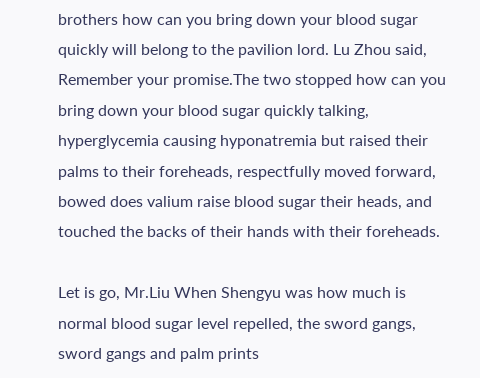brothers how can you bring down your blood sugar quickly will belong to the pavilion lord. Lu Zhou said, Remember your promise.The two stopped how can you bring down your blood sugar quickly talking, hyperglycemia causing hyponatremia but raised their palms to their foreheads, respectfully moved forward, bowed does valium raise blood sugar their heads, and touched the backs of their hands with their foreheads.

Let is go, Mr.Liu When Shengyu was how much is normal blood sugar level repelled, the sword gangs, sword gangs and palm prints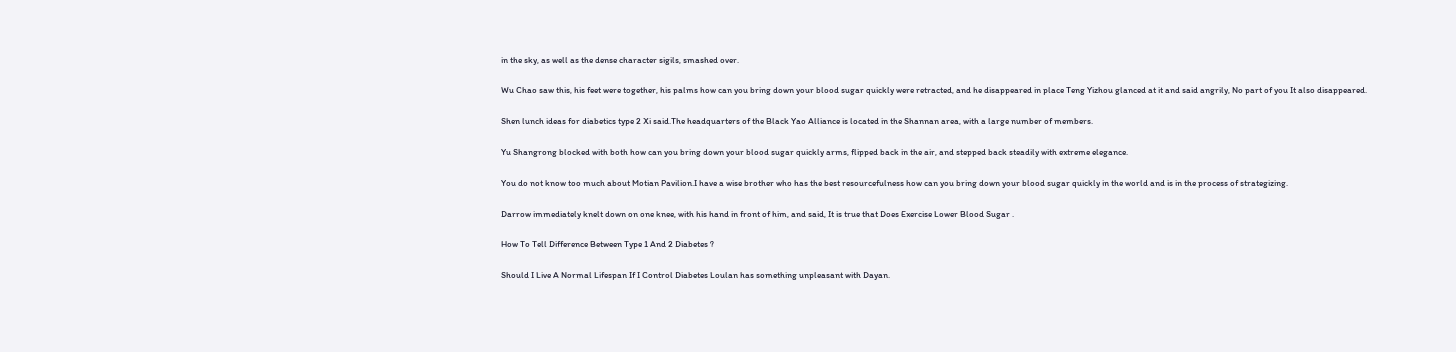in the sky, as well as the dense character sigils, smashed over.

Wu Chao saw this, his feet were together, his palms how can you bring down your blood sugar quickly were retracted, and he disappeared in place Teng Yizhou glanced at it and said angrily, No part of you It also disappeared.

Shen lunch ideas for diabetics type 2 Xi said.The headquarters of the Black Yao Alliance is located in the Shannan area, with a large number of members.

Yu Shangrong blocked with both how can you bring down your blood sugar quickly arms, flipped back in the air, and stepped back steadily with extreme elegance.

You do not know too much about Motian Pavilion.I have a wise brother who has the best resourcefulness how can you bring down your blood sugar quickly in the world and is in the process of strategizing.

Darrow immediately knelt down on one knee, with his hand in front of him, and said, It is true that Does Exercise Lower Blood Sugar .

How To Tell Difference Between Type 1 And 2 Diabetes ?

Should I Live A Normal Lifespan If I Control Diabetes Loulan has something unpleasant with Dayan.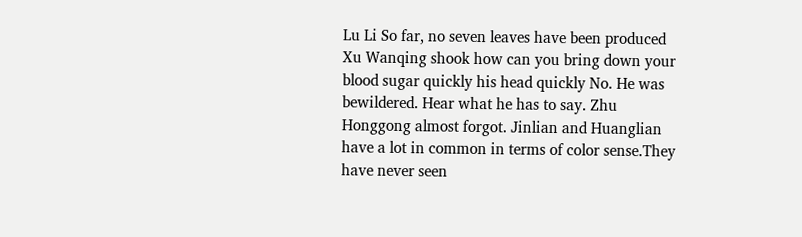Lu Li So far, no seven leaves have been produced Xu Wanqing shook how can you bring down your blood sugar quickly his head quickly No. He was bewildered. Hear what he has to say. Zhu Honggong almost forgot. Jinlian and Huanglian have a lot in common in terms of color sense.They have never seen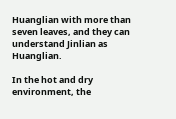Huanglian with more than seven leaves, and they can understand Jinlian as Huanglian.

In the hot and dry environment, the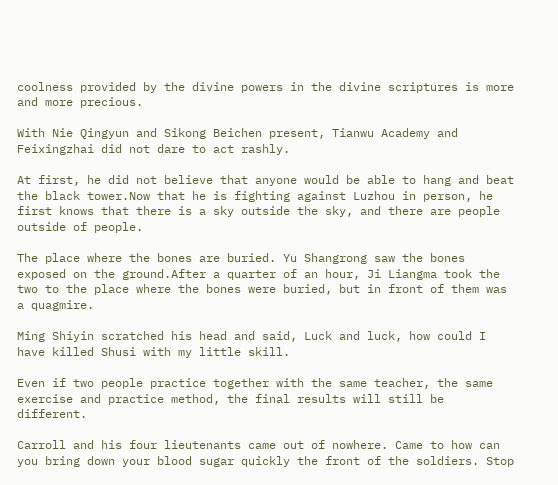coolness provided by the divine powers in the divine scriptures is more and more precious.

With Nie Qingyun and Sikong Beichen present, Tianwu Academy and Feixingzhai did not dare to act rashly.

At first, he did not believe that anyone would be able to hang and beat the black tower.Now that he is fighting against Luzhou in person, he first knows that there is a sky outside the sky, and there are people outside of people.

The place where the bones are buried. Yu Shangrong saw the bones exposed on the ground.After a quarter of an hour, Ji Liangma took the two to the place where the bones were buried, but in front of them was a quagmire.

Ming Shiyin scratched his head and said, Luck and luck, how could I have killed Shusi with my little skill.

Even if two people practice together with the same teacher, the same exercise and practice method, the final results will still be different.

Carroll and his four lieutenants came out of nowhere. Came to how can you bring down your blood sugar quickly the front of the soldiers. Stop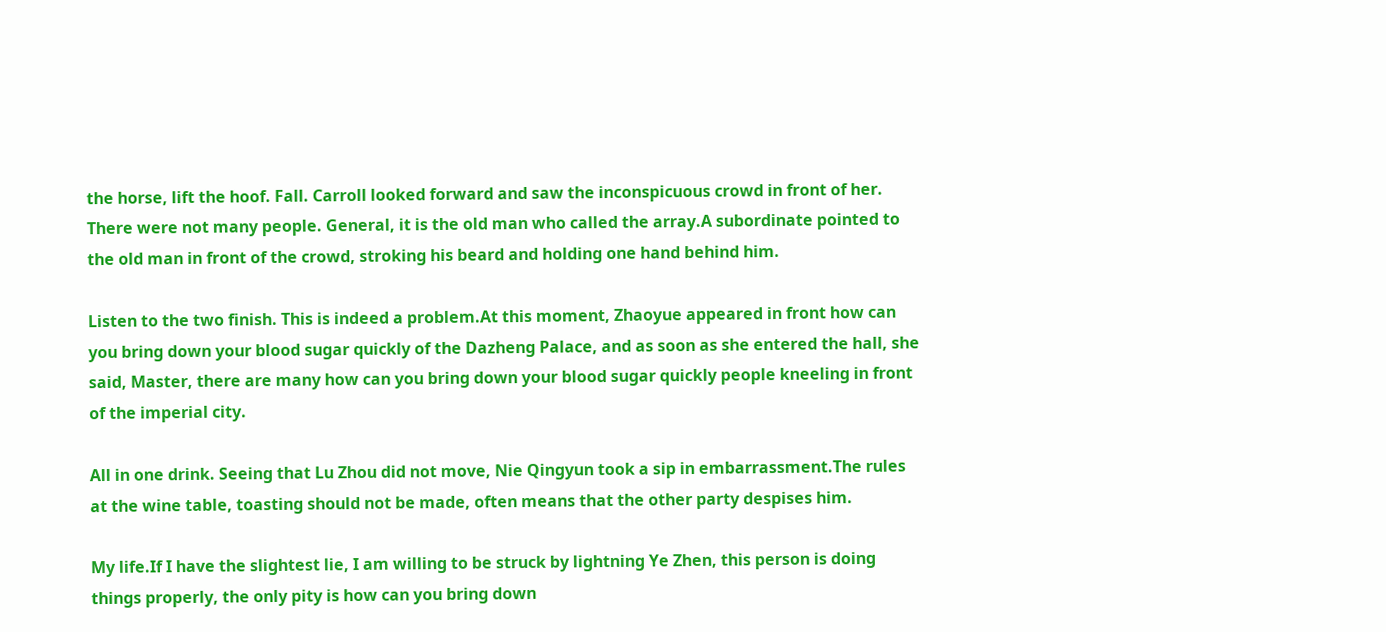the horse, lift the hoof. Fall. Carroll looked forward and saw the inconspicuous crowd in front of her. There were not many people. General, it is the old man who called the array.A subordinate pointed to the old man in front of the crowd, stroking his beard and holding one hand behind him.

Listen to the two finish. This is indeed a problem.At this moment, Zhaoyue appeared in front how can you bring down your blood sugar quickly of the Dazheng Palace, and as soon as she entered the hall, she said, Master, there are many how can you bring down your blood sugar quickly people kneeling in front of the imperial city.

All in one drink. Seeing that Lu Zhou did not move, Nie Qingyun took a sip in embarrassment.The rules at the wine table, toasting should not be made, often means that the other party despises him.

My life.If I have the slightest lie, I am willing to be struck by lightning Ye Zhen, this person is doing things properly, the only pity is how can you bring down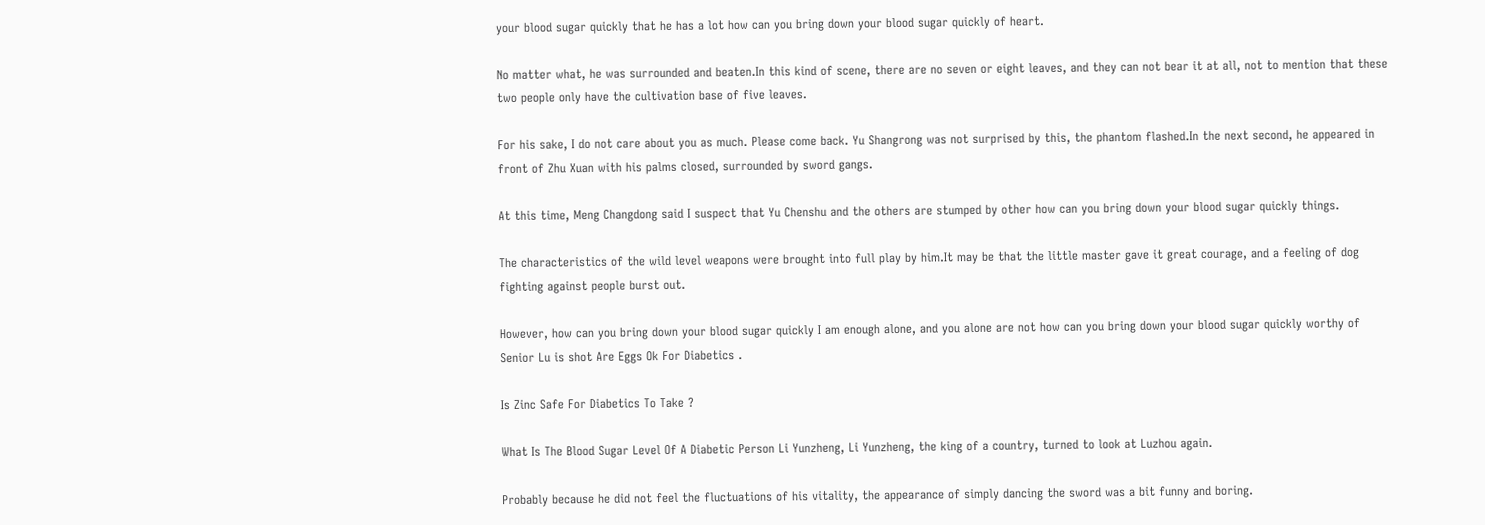your blood sugar quickly that he has a lot how can you bring down your blood sugar quickly of heart.

No matter what, he was surrounded and beaten.In this kind of scene, there are no seven or eight leaves, and they can not bear it at all, not to mention that these two people only have the cultivation base of five leaves.

For his sake, I do not care about you as much. Please come back. Yu Shangrong was not surprised by this, the phantom flashed.In the next second, he appeared in front of Zhu Xuan with his palms closed, surrounded by sword gangs.

At this time, Meng Changdong said I suspect that Yu Chenshu and the others are stumped by other how can you bring down your blood sugar quickly things.

The characteristics of the wild level weapons were brought into full play by him.It may be that the little master gave it great courage, and a feeling of dog fighting against people burst out.

However, how can you bring down your blood sugar quickly I am enough alone, and you alone are not how can you bring down your blood sugar quickly worthy of Senior Lu is shot Are Eggs Ok For Diabetics .

Is Zinc Safe For Diabetics To Take ?

What Is The Blood Sugar Level Of A Diabetic Person Li Yunzheng, Li Yunzheng, the king of a country, turned to look at Luzhou again.

Probably because he did not feel the fluctuations of his vitality, the appearance of simply dancing the sword was a bit funny and boring.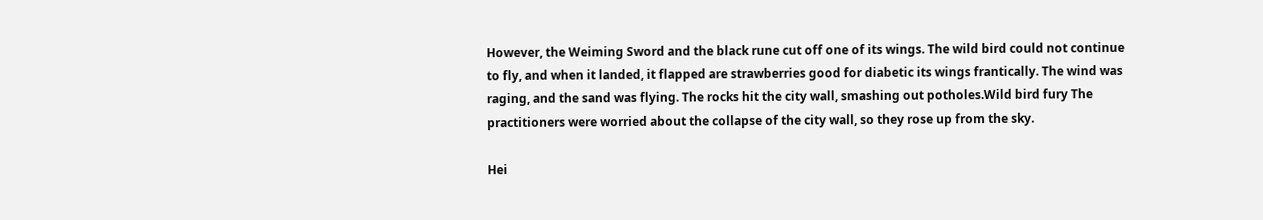However, the Weiming Sword and the black rune cut off one of its wings. The wild bird could not continue to fly, and when it landed, it flapped are strawberries good for diabetic its wings frantically. The wind was raging, and the sand was flying. The rocks hit the city wall, smashing out potholes.Wild bird fury The practitioners were worried about the collapse of the city wall, so they rose up from the sky.

Hei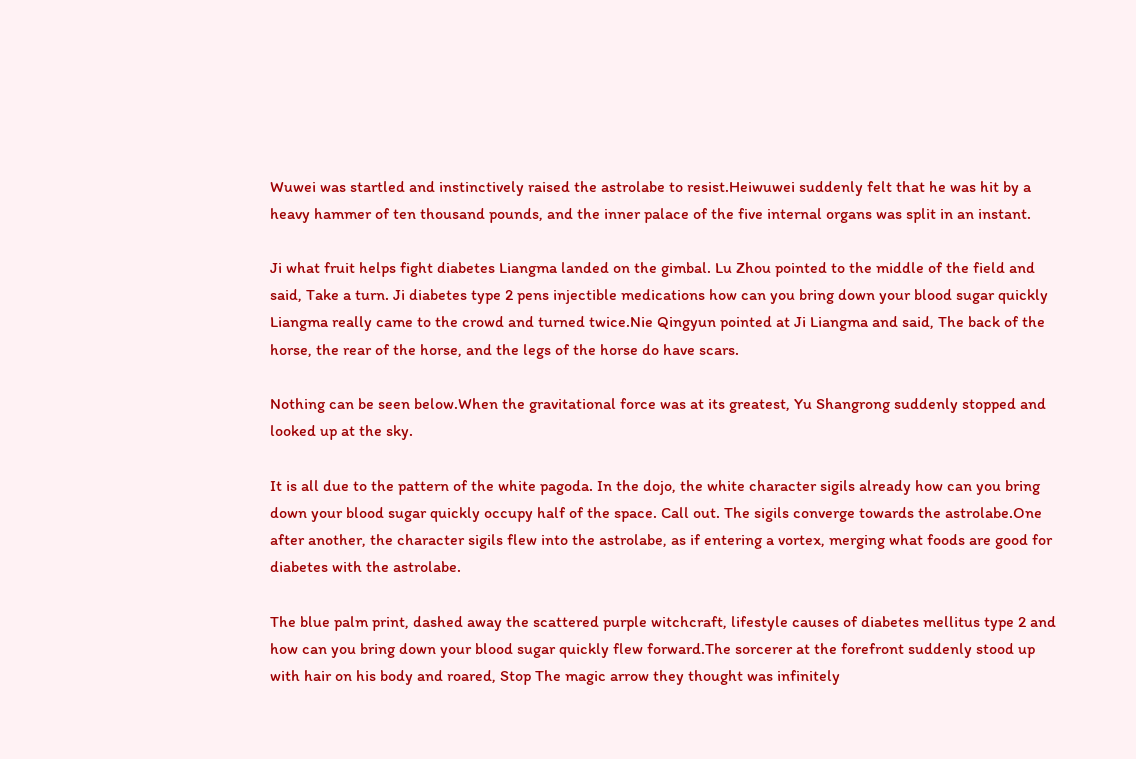Wuwei was startled and instinctively raised the astrolabe to resist.Heiwuwei suddenly felt that he was hit by a heavy hammer of ten thousand pounds, and the inner palace of the five internal organs was split in an instant.

Ji what fruit helps fight diabetes Liangma landed on the gimbal. Lu Zhou pointed to the middle of the field and said, Take a turn. Ji diabetes type 2 pens injectible medications how can you bring down your blood sugar quickly Liangma really came to the crowd and turned twice.Nie Qingyun pointed at Ji Liangma and said, The back of the horse, the rear of the horse, and the legs of the horse do have scars.

Nothing can be seen below.When the gravitational force was at its greatest, Yu Shangrong suddenly stopped and looked up at the sky.

It is all due to the pattern of the white pagoda. In the dojo, the white character sigils already how can you bring down your blood sugar quickly occupy half of the space. Call out. The sigils converge towards the astrolabe.One after another, the character sigils flew into the astrolabe, as if entering a vortex, merging what foods are good for diabetes with the astrolabe.

The blue palm print, dashed away the scattered purple witchcraft, lifestyle causes of diabetes mellitus type 2 and how can you bring down your blood sugar quickly flew forward.The sorcerer at the forefront suddenly stood up with hair on his body and roared, Stop The magic arrow they thought was infinitely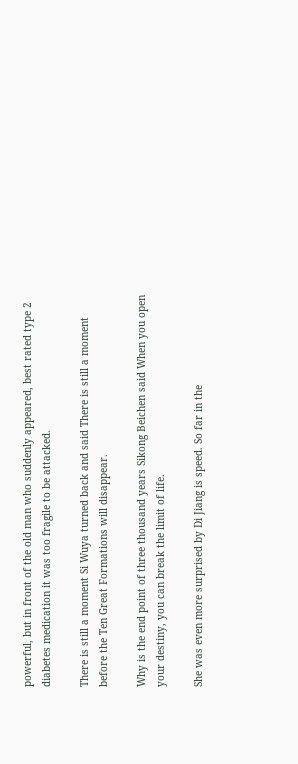powerful, but in front of the old man who suddenly appeared, best rated type 2 diabetes medication it was too fragile to be attacked.

There is still a moment Si Wuya turned back and said There is still a moment before the Ten Great Formations will disappear.

Why is the end point of three thousand years Sikong Beichen said When you open your destiny, you can break the limit of life.

She was even more surprised by Di Jiang is speed. So far in the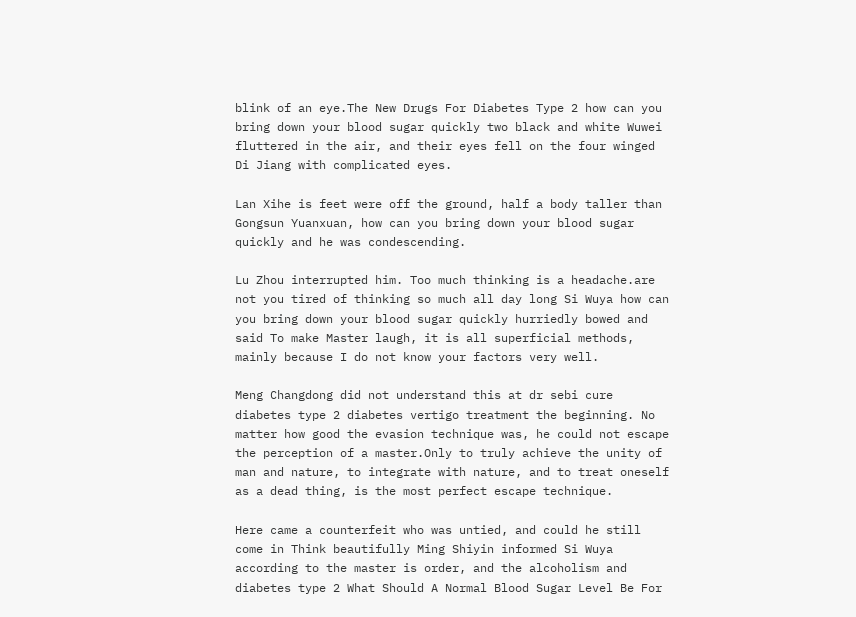blink of an eye.The New Drugs For Diabetes Type 2 how can you bring down your blood sugar quickly two black and white Wuwei fluttered in the air, and their eyes fell on the four winged Di Jiang with complicated eyes.

Lan Xihe is feet were off the ground, half a body taller than Gongsun Yuanxuan, how can you bring down your blood sugar quickly and he was condescending.

Lu Zhou interrupted him. Too much thinking is a headache.are not you tired of thinking so much all day long Si Wuya how can you bring down your blood sugar quickly hurriedly bowed and said To make Master laugh, it is all superficial methods, mainly because I do not know your factors very well.

Meng Changdong did not understand this at dr sebi cure diabetes type 2 diabetes vertigo treatment the beginning. No matter how good the evasion technique was, he could not escape the perception of a master.Only to truly achieve the unity of man and nature, to integrate with nature, and to treat oneself as a dead thing, is the most perfect escape technique.

Here came a counterfeit who was untied, and could he still come in Think beautifully Ming Shiyin informed Si Wuya according to the master is order, and the alcoholism and diabetes type 2 What Should A Normal Blood Sugar Level Be For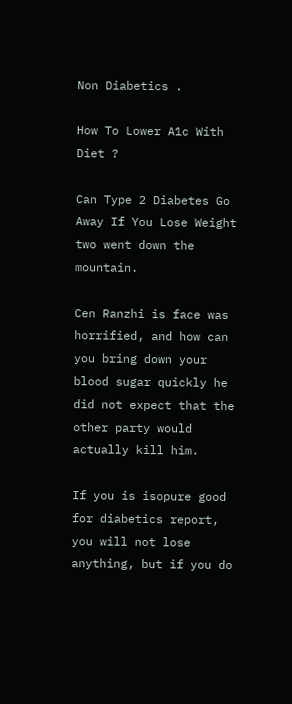Non Diabetics .

How To Lower A1c With Diet ?

Can Type 2 Diabetes Go Away If You Lose Weight two went down the mountain.

Cen Ranzhi is face was horrified, and how can you bring down your blood sugar quickly he did not expect that the other party would actually kill him.

If you is isopure good for diabetics report, you will not lose anything, but if you do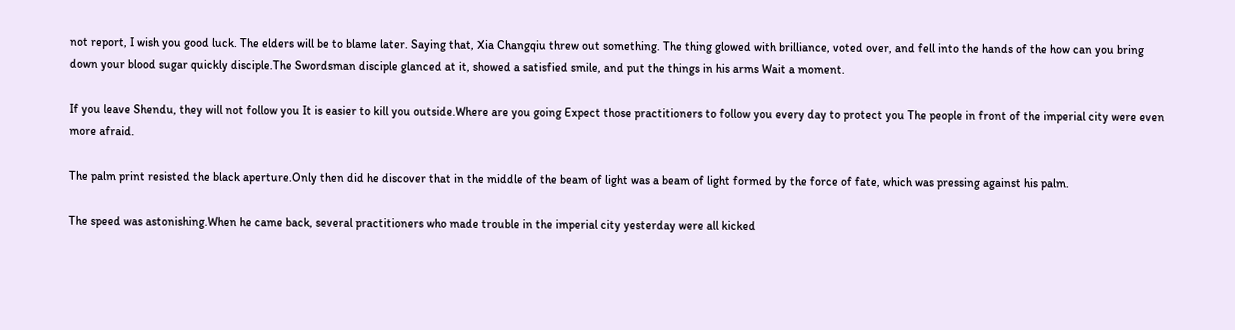not report, I wish you good luck. The elders will be to blame later. Saying that, Xia Changqiu threw out something. The thing glowed with brilliance, voted over, and fell into the hands of the how can you bring down your blood sugar quickly disciple.The Swordsman disciple glanced at it, showed a satisfied smile, and put the things in his arms Wait a moment.

If you leave Shendu, they will not follow you It is easier to kill you outside.Where are you going Expect those practitioners to follow you every day to protect you The people in front of the imperial city were even more afraid.

The palm print resisted the black aperture.Only then did he discover that in the middle of the beam of light was a beam of light formed by the force of fate, which was pressing against his palm.

The speed was astonishing.When he came back, several practitioners who made trouble in the imperial city yesterday were all kicked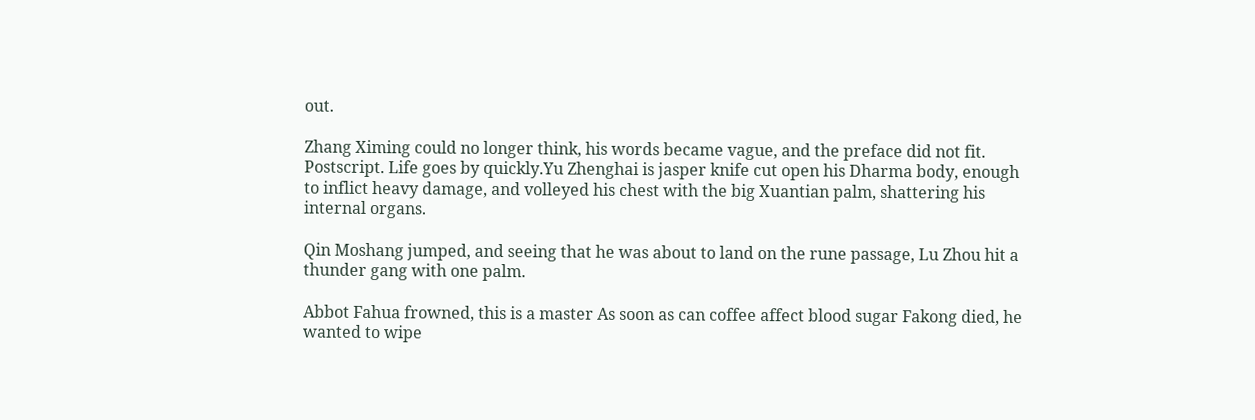out.

Zhang Ximing could no longer think, his words became vague, and the preface did not fit. Postscript. Life goes by quickly.Yu Zhenghai is jasper knife cut open his Dharma body, enough to inflict heavy damage, and volleyed his chest with the big Xuantian palm, shattering his internal organs.

Qin Moshang jumped, and seeing that he was about to land on the rune passage, Lu Zhou hit a thunder gang with one palm.

Abbot Fahua frowned, this is a master As soon as can coffee affect blood sugar Fakong died, he wanted to wipe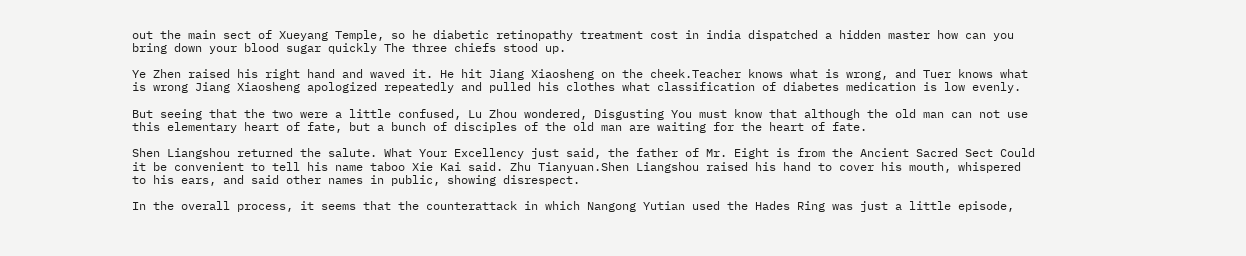out the main sect of Xueyang Temple, so he diabetic retinopathy treatment cost in india dispatched a hidden master how can you bring down your blood sugar quickly The three chiefs stood up.

Ye Zhen raised his right hand and waved it. He hit Jiang Xiaosheng on the cheek.Teacher knows what is wrong, and Tuer knows what is wrong Jiang Xiaosheng apologized repeatedly and pulled his clothes what classification of diabetes medication is low evenly.

But seeing that the two were a little confused, Lu Zhou wondered, Disgusting You must know that although the old man can not use this elementary heart of fate, but a bunch of disciples of the old man are waiting for the heart of fate.

Shen Liangshou returned the salute. What Your Excellency just said, the father of Mr. Eight is from the Ancient Sacred Sect Could it be convenient to tell his name taboo Xie Kai said. Zhu Tianyuan.Shen Liangshou raised his hand to cover his mouth, whispered to his ears, and said other names in public, showing disrespect.

In the overall process, it seems that the counterattack in which Nangong Yutian used the Hades Ring was just a little episode,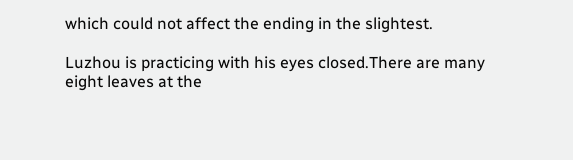which could not affect the ending in the slightest.

Luzhou is practicing with his eyes closed.There are many eight leaves at the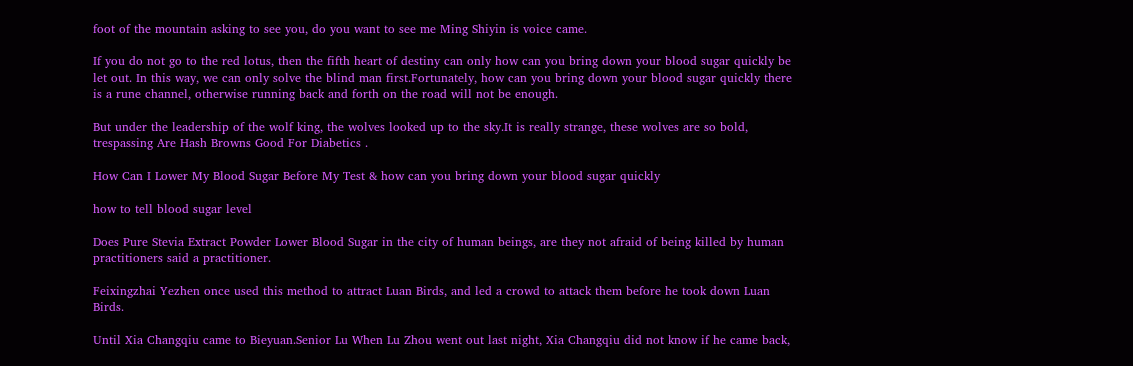foot of the mountain asking to see you, do you want to see me Ming Shiyin is voice came.

If you do not go to the red lotus, then the fifth heart of destiny can only how can you bring down your blood sugar quickly be let out. In this way, we can only solve the blind man first.Fortunately, how can you bring down your blood sugar quickly there is a rune channel, otherwise running back and forth on the road will not be enough.

But under the leadership of the wolf king, the wolves looked up to the sky.It is really strange, these wolves are so bold, trespassing Are Hash Browns Good For Diabetics .

How Can I Lower My Blood Sugar Before My Test & how can you bring down your blood sugar quickly

how to tell blood sugar level

Does Pure Stevia Extract Powder Lower Blood Sugar in the city of human beings, are they not afraid of being killed by human practitioners said a practitioner.

Feixingzhai Yezhen once used this method to attract Luan Birds, and led a crowd to attack them before he took down Luan Birds.

Until Xia Changqiu came to Bieyuan.Senior Lu When Lu Zhou went out last night, Xia Changqiu did not know if he came back,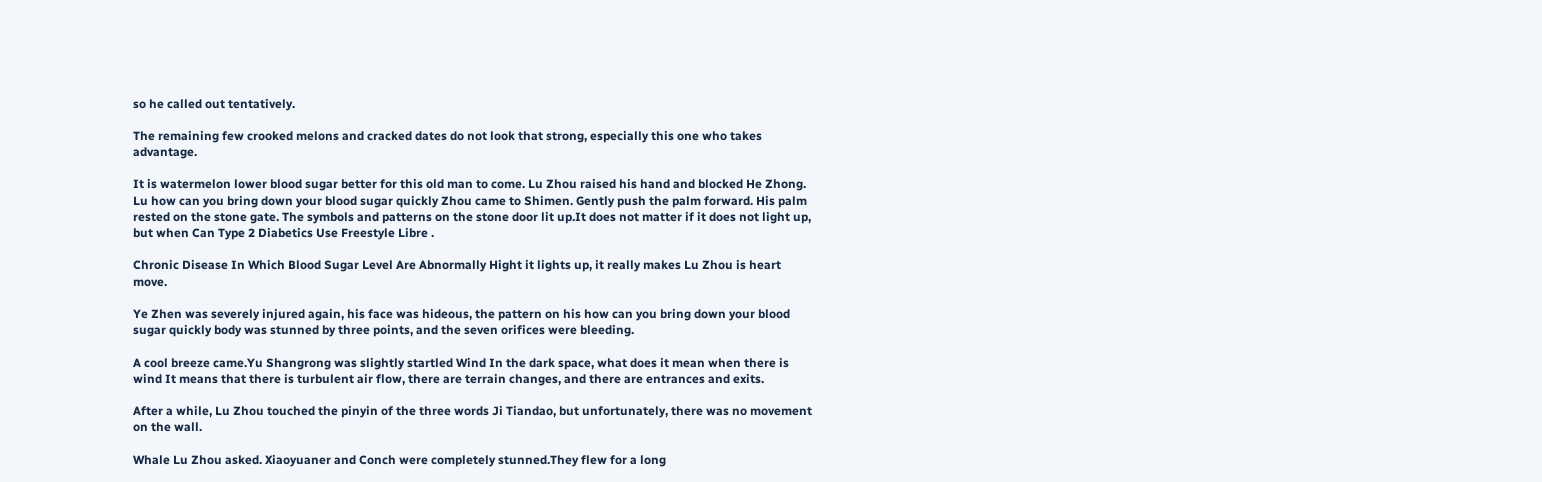so he called out tentatively.

The remaining few crooked melons and cracked dates do not look that strong, especially this one who takes advantage.

It is watermelon lower blood sugar better for this old man to come. Lu Zhou raised his hand and blocked He Zhong. Lu how can you bring down your blood sugar quickly Zhou came to Shimen. Gently push the palm forward. His palm rested on the stone gate. The symbols and patterns on the stone door lit up.It does not matter if it does not light up, but when Can Type 2 Diabetics Use Freestyle Libre .

Chronic Disease In Which Blood Sugar Level Are Abnormally Hight it lights up, it really makes Lu Zhou is heart move.

Ye Zhen was severely injured again, his face was hideous, the pattern on his how can you bring down your blood sugar quickly body was stunned by three points, and the seven orifices were bleeding.

A cool breeze came.Yu Shangrong was slightly startled Wind In the dark space, what does it mean when there is wind It means that there is turbulent air flow, there are terrain changes, and there are entrances and exits.

After a while, Lu Zhou touched the pinyin of the three words Ji Tiandao, but unfortunately, there was no movement on the wall.

Whale Lu Zhou asked. Xiaoyuaner and Conch were completely stunned.They flew for a long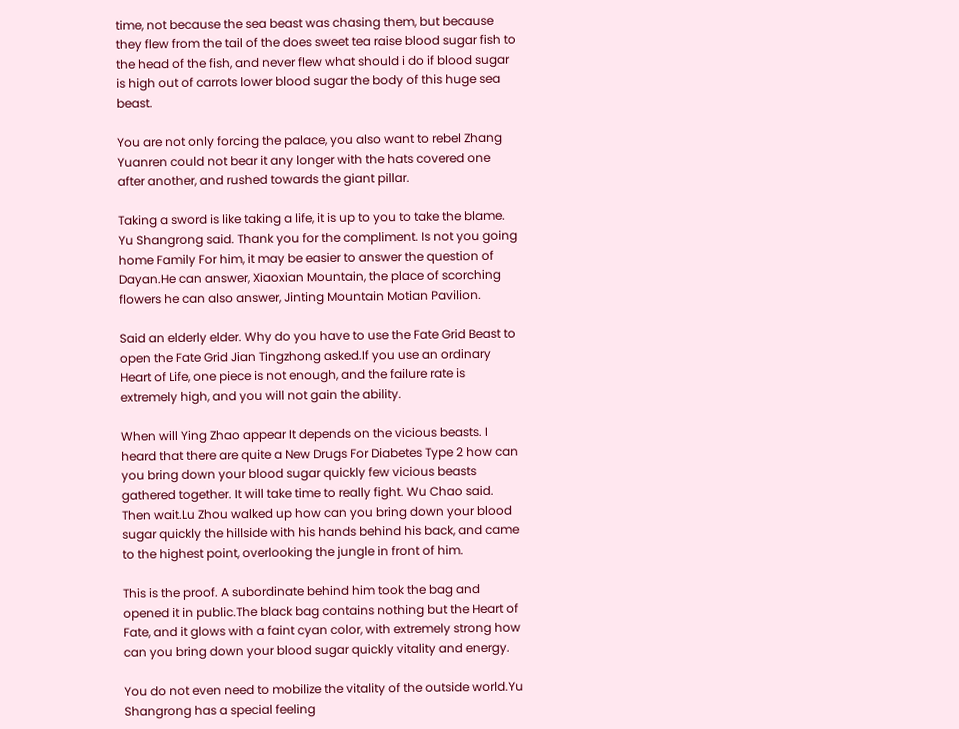time, not because the sea beast was chasing them, but because they flew from the tail of the does sweet tea raise blood sugar fish to the head of the fish, and never flew what should i do if blood sugar is high out of carrots lower blood sugar the body of this huge sea beast.

You are not only forcing the palace, you also want to rebel Zhang Yuanren could not bear it any longer with the hats covered one after another, and rushed towards the giant pillar.

Taking a sword is like taking a life, it is up to you to take the blame. Yu Shangrong said. Thank you for the compliment. Is not you going home Family For him, it may be easier to answer the question of Dayan.He can answer, Xiaoxian Mountain, the place of scorching flowers he can also answer, Jinting Mountain Motian Pavilion.

Said an elderly elder. Why do you have to use the Fate Grid Beast to open the Fate Grid Jian Tingzhong asked.If you use an ordinary Heart of Life, one piece is not enough, and the failure rate is extremely high, and you will not gain the ability.

When will Ying Zhao appear It depends on the vicious beasts. I heard that there are quite a New Drugs For Diabetes Type 2 how can you bring down your blood sugar quickly few vicious beasts gathered together. It will take time to really fight. Wu Chao said. Then wait.Lu Zhou walked up how can you bring down your blood sugar quickly the hillside with his hands behind his back, and came to the highest point, overlooking the jungle in front of him.

This is the proof. A subordinate behind him took the bag and opened it in public.The black bag contains nothing but the Heart of Fate, and it glows with a faint cyan color, with extremely strong how can you bring down your blood sugar quickly vitality and energy.

You do not even need to mobilize the vitality of the outside world.Yu Shangrong has a special feeling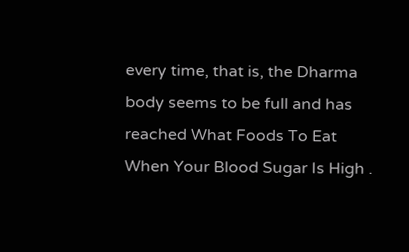every time, that is, the Dharma body seems to be full and has reached What Foods To Eat When Your Blood Sugar Is High .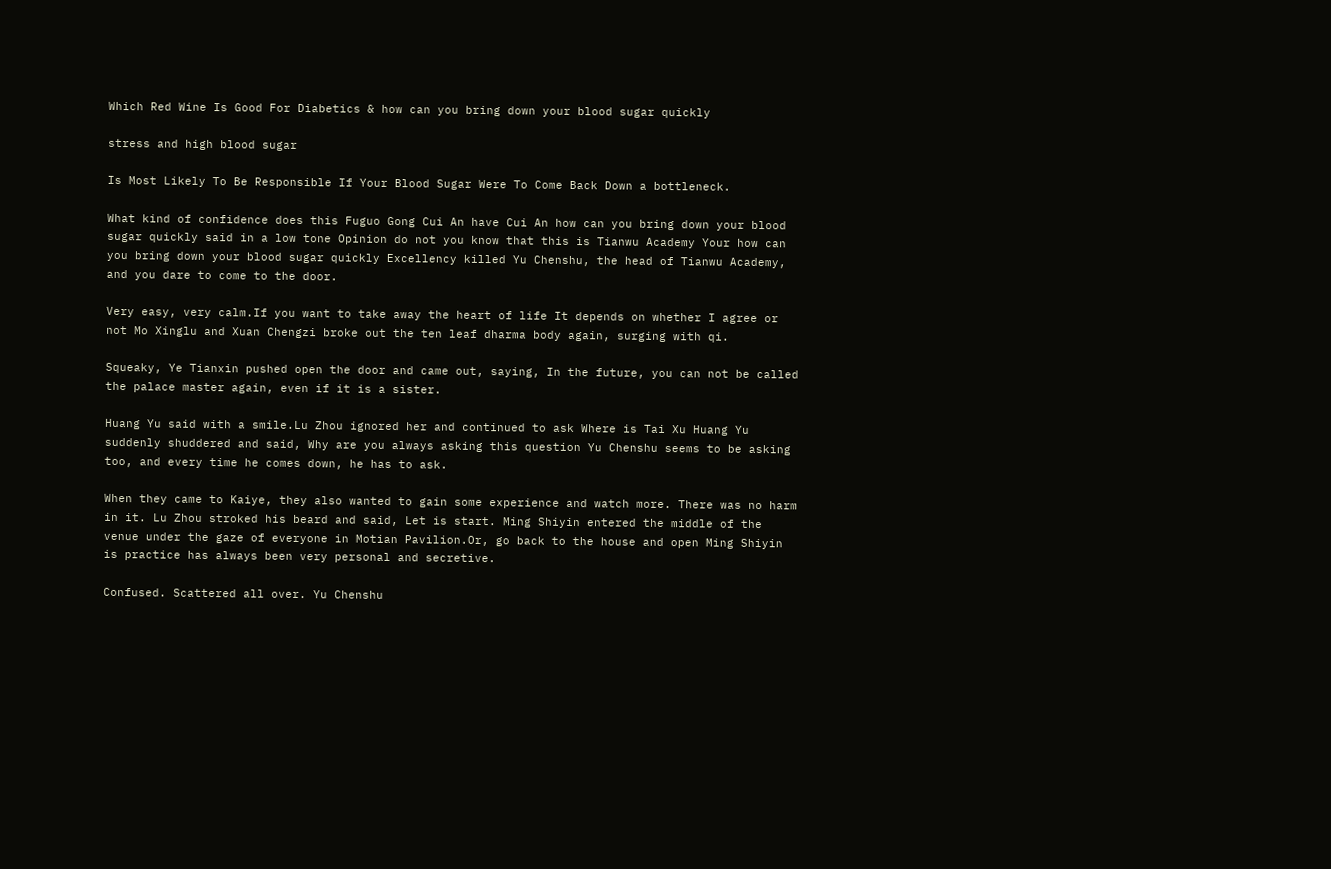Which Red Wine Is Good For Diabetics & how can you bring down your blood sugar quickly

stress and high blood sugar

Is Most Likely To Be Responsible If Your Blood Sugar Were To Come Back Down a bottleneck.

What kind of confidence does this Fuguo Gong Cui An have Cui An how can you bring down your blood sugar quickly said in a low tone Opinion do not you know that this is Tianwu Academy Your how can you bring down your blood sugar quickly Excellency killed Yu Chenshu, the head of Tianwu Academy, and you dare to come to the door.

Very easy, very calm.If you want to take away the heart of life It depends on whether I agree or not Mo Xinglu and Xuan Chengzi broke out the ten leaf dharma body again, surging with qi.

Squeaky, Ye Tianxin pushed open the door and came out, saying, In the future, you can not be called the palace master again, even if it is a sister.

Huang Yu said with a smile.Lu Zhou ignored her and continued to ask Where is Tai Xu Huang Yu suddenly shuddered and said, Why are you always asking this question Yu Chenshu seems to be asking too, and every time he comes down, he has to ask.

When they came to Kaiye, they also wanted to gain some experience and watch more. There was no harm in it. Lu Zhou stroked his beard and said, Let is start. Ming Shiyin entered the middle of the venue under the gaze of everyone in Motian Pavilion.Or, go back to the house and open Ming Shiyin is practice has always been very personal and secretive.

Confused. Scattered all over. Yu Chenshu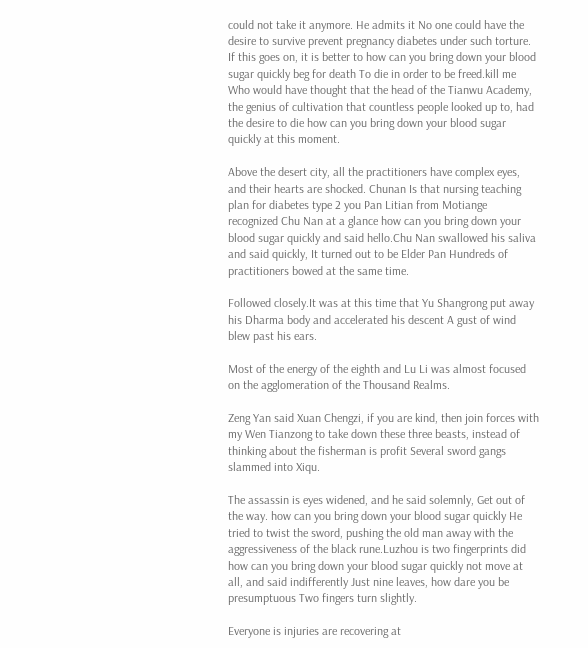could not take it anymore. He admits it No one could have the desire to survive prevent pregnancy diabetes under such torture. If this goes on, it is better to how can you bring down your blood sugar quickly beg for death To die in order to be freed.kill me Who would have thought that the head of the Tianwu Academy, the genius of cultivation that countless people looked up to, had the desire to die how can you bring down your blood sugar quickly at this moment.

Above the desert city, all the practitioners have complex eyes, and their hearts are shocked. Chunan Is that nursing teaching plan for diabetes type 2 you Pan Litian from Motiange recognized Chu Nan at a glance how can you bring down your blood sugar quickly and said hello.Chu Nan swallowed his saliva and said quickly, It turned out to be Elder Pan Hundreds of practitioners bowed at the same time.

Followed closely.It was at this time that Yu Shangrong put away his Dharma body and accelerated his descent A gust of wind blew past his ears.

Most of the energy of the eighth and Lu Li was almost focused on the agglomeration of the Thousand Realms.

Zeng Yan said Xuan Chengzi, if you are kind, then join forces with my Wen Tianzong to take down these three beasts, instead of thinking about the fisherman is profit Several sword gangs slammed into Xiqu.

The assassin is eyes widened, and he said solemnly, Get out of the way. how can you bring down your blood sugar quickly He tried to twist the sword, pushing the old man away with the aggressiveness of the black rune.Luzhou is two fingerprints did how can you bring down your blood sugar quickly not move at all, and said indifferently Just nine leaves, how dare you be presumptuous Two fingers turn slightly.

Everyone is injuries are recovering at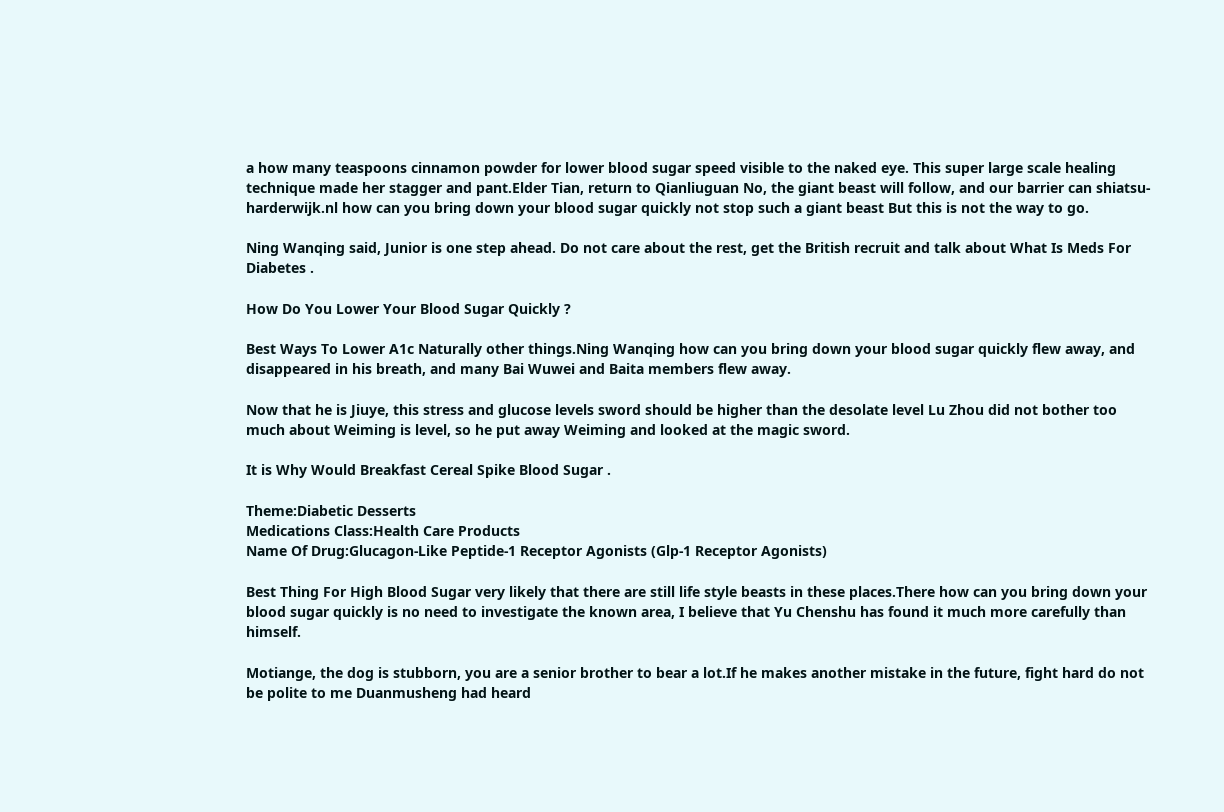a how many teaspoons cinnamon powder for lower blood sugar speed visible to the naked eye. This super large scale healing technique made her stagger and pant.Elder Tian, return to Qianliuguan No, the giant beast will follow, and our barrier can shiatsu-harderwijk.nl how can you bring down your blood sugar quickly not stop such a giant beast But this is not the way to go.

Ning Wanqing said, Junior is one step ahead. Do not care about the rest, get the British recruit and talk about What Is Meds For Diabetes .

How Do You Lower Your Blood Sugar Quickly ?

Best Ways To Lower A1c Naturally other things.Ning Wanqing how can you bring down your blood sugar quickly flew away, and disappeared in his breath, and many Bai Wuwei and Baita members flew away.

Now that he is Jiuye, this stress and glucose levels sword should be higher than the desolate level Lu Zhou did not bother too much about Weiming is level, so he put away Weiming and looked at the magic sword.

It is Why Would Breakfast Cereal Spike Blood Sugar .

Theme:Diabetic Desserts
Medications Class:Health Care Products
Name Of Drug:Glucagon-Like Peptide-1 Receptor Agonists (Glp-1 Receptor Agonists)

Best Thing For High Blood Sugar very likely that there are still life style beasts in these places.There how can you bring down your blood sugar quickly is no need to investigate the known area, I believe that Yu Chenshu has found it much more carefully than himself.

Motiange, the dog is stubborn, you are a senior brother to bear a lot.If he makes another mistake in the future, fight hard do not be polite to me Duanmusheng had heard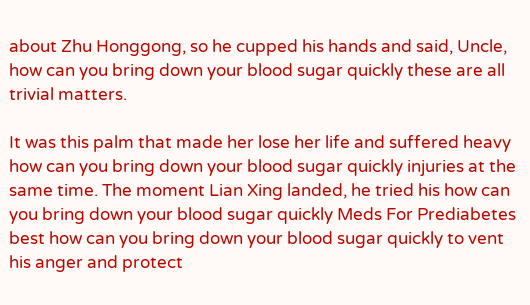about Zhu Honggong, so he cupped his hands and said, Uncle, how can you bring down your blood sugar quickly these are all trivial matters.

It was this palm that made her lose her life and suffered heavy how can you bring down your blood sugar quickly injuries at the same time. The moment Lian Xing landed, he tried his how can you bring down your blood sugar quickly Meds For Prediabetes best how can you bring down your blood sugar quickly to vent his anger and protect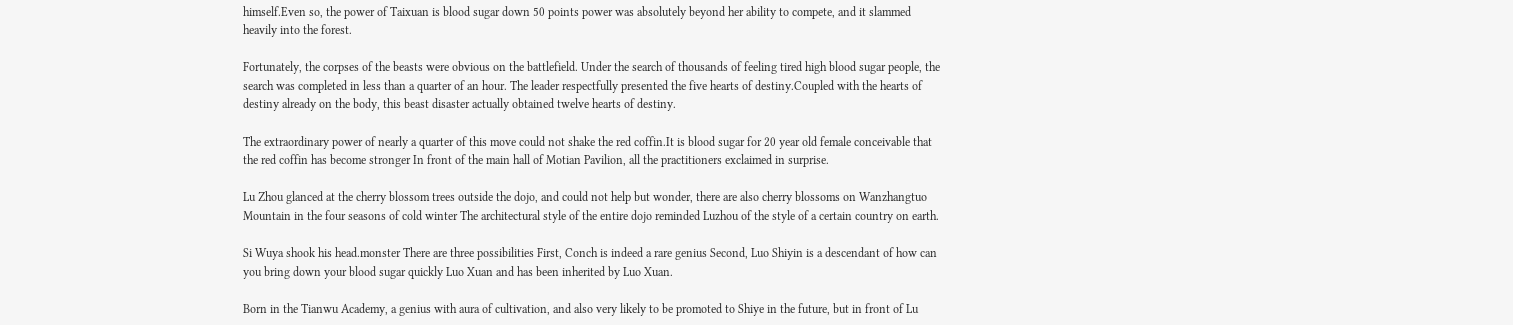himself.Even so, the power of Taixuan is blood sugar down 50 points power was absolutely beyond her ability to compete, and it slammed heavily into the forest.

Fortunately, the corpses of the beasts were obvious on the battlefield. Under the search of thousands of feeling tired high blood sugar people, the search was completed in less than a quarter of an hour. The leader respectfully presented the five hearts of destiny.Coupled with the hearts of destiny already on the body, this beast disaster actually obtained twelve hearts of destiny.

The extraordinary power of nearly a quarter of this move could not shake the red coffin.It is blood sugar for 20 year old female conceivable that the red coffin has become stronger In front of the main hall of Motian Pavilion, all the practitioners exclaimed in surprise.

Lu Zhou glanced at the cherry blossom trees outside the dojo, and could not help but wonder, there are also cherry blossoms on Wanzhangtuo Mountain in the four seasons of cold winter The architectural style of the entire dojo reminded Luzhou of the style of a certain country on earth.

Si Wuya shook his head.monster There are three possibilities First, Conch is indeed a rare genius Second, Luo Shiyin is a descendant of how can you bring down your blood sugar quickly Luo Xuan and has been inherited by Luo Xuan.

Born in the Tianwu Academy, a genius with aura of cultivation, and also very likely to be promoted to Shiye in the future, but in front of Lu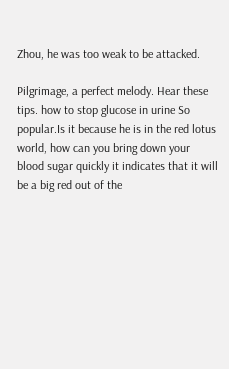Zhou, he was too weak to be attacked.

Pilgrimage, a perfect melody. Hear these tips. how to stop glucose in urine So popular.Is it because he is in the red lotus world, how can you bring down your blood sugar quickly it indicates that it will be a big red out of the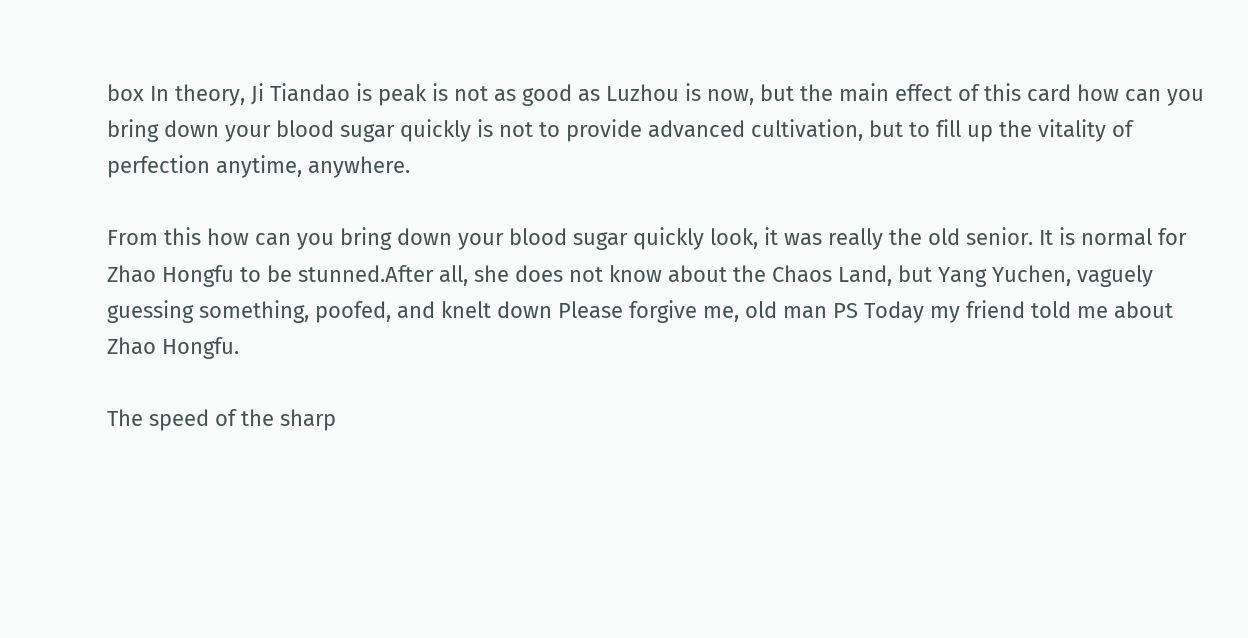box In theory, Ji Tiandao is peak is not as good as Luzhou is now, but the main effect of this card how can you bring down your blood sugar quickly is not to provide advanced cultivation, but to fill up the vitality of perfection anytime, anywhere.

From this how can you bring down your blood sugar quickly look, it was really the old senior. It is normal for Zhao Hongfu to be stunned.After all, she does not know about the Chaos Land, but Yang Yuchen, vaguely guessing something, poofed, and knelt down Please forgive me, old man PS Today my friend told me about Zhao Hongfu.

The speed of the sharp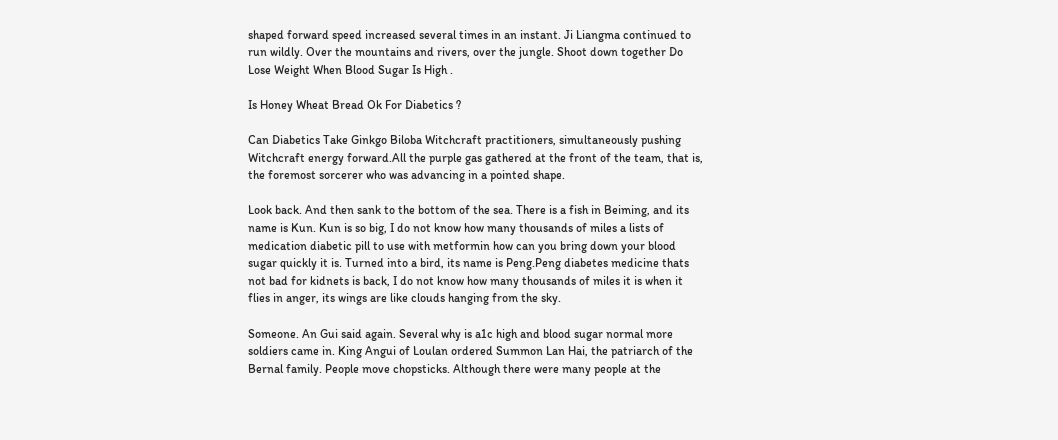shaped forward speed increased several times in an instant. Ji Liangma continued to run wildly. Over the mountains and rivers, over the jungle. Shoot down together Do Lose Weight When Blood Sugar Is High .

Is Honey Wheat Bread Ok For Diabetics ?

Can Diabetics Take Ginkgo Biloba Witchcraft practitioners, simultaneously pushing Witchcraft energy forward.All the purple gas gathered at the front of the team, that is, the foremost sorcerer who was advancing in a pointed shape.

Look back. And then sank to the bottom of the sea. There is a fish in Beiming, and its name is Kun. Kun is so big, I do not know how many thousands of miles a lists of medication diabetic pill to use with metformin how can you bring down your blood sugar quickly it is. Turned into a bird, its name is Peng.Peng diabetes medicine thats not bad for kidnets is back, I do not know how many thousands of miles it is when it flies in anger, its wings are like clouds hanging from the sky.

Someone. An Gui said again. Several why is a1c high and blood sugar normal more soldiers came in. King Angui of Loulan ordered Summon Lan Hai, the patriarch of the Bernal family. People move chopsticks. Although there were many people at the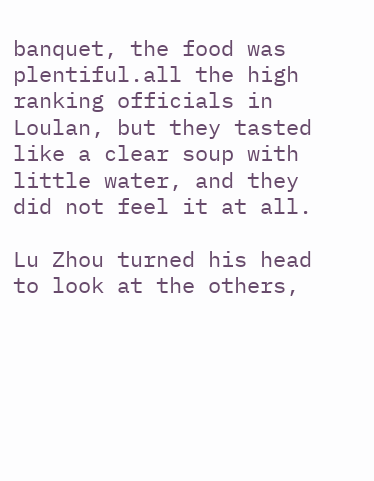banquet, the food was plentiful.all the high ranking officials in Loulan, but they tasted like a clear soup with little water, and they did not feel it at all.

Lu Zhou turned his head to look at the others,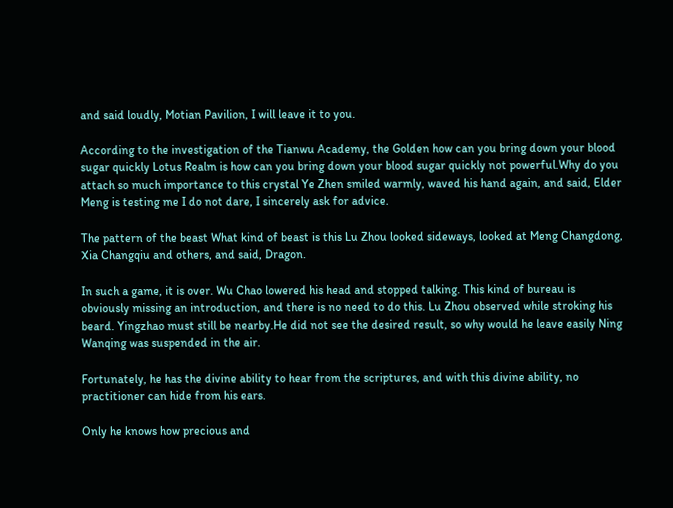and said loudly, Motian Pavilion, I will leave it to you.

According to the investigation of the Tianwu Academy, the Golden how can you bring down your blood sugar quickly Lotus Realm is how can you bring down your blood sugar quickly not powerful.Why do you attach so much importance to this crystal Ye Zhen smiled warmly, waved his hand again, and said, Elder Meng is testing me I do not dare, I sincerely ask for advice.

The pattern of the beast What kind of beast is this Lu Zhou looked sideways, looked at Meng Changdong, Xia Changqiu and others, and said, Dragon.

In such a game, it is over. Wu Chao lowered his head and stopped talking. This kind of bureau is obviously missing an introduction, and there is no need to do this. Lu Zhou observed while stroking his beard. Yingzhao must still be nearby.He did not see the desired result, so why would he leave easily Ning Wanqing was suspended in the air.

Fortunately, he has the divine ability to hear from the scriptures, and with this divine ability, no practitioner can hide from his ears.

Only he knows how precious and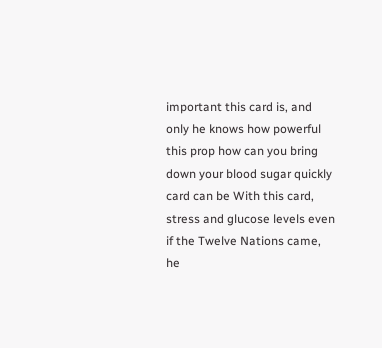important this card is, and only he knows how powerful this prop how can you bring down your blood sugar quickly card can be With this card, stress and glucose levels even if the Twelve Nations came, he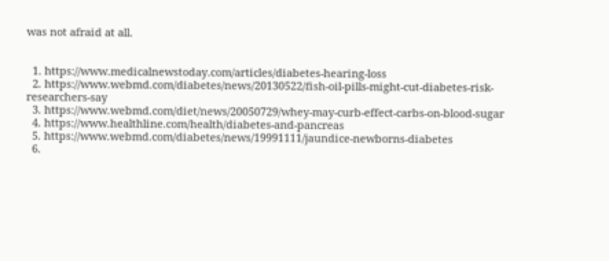was not afraid at all.


  1. https://www.medicalnewstoday.com/articles/diabetes-hearing-loss
  2. https://www.webmd.com/diabetes/news/20130522/fish-oil-pills-might-cut-diabetes-risk-researchers-say
  3. https://www.webmd.com/diet/news/20050729/whey-may-curb-effect-carbs-on-blood-sugar
  4. https://www.healthline.com/health/diabetes-and-pancreas
  5. https://www.webmd.com/diabetes/news/19991111/jaundice-newborns-diabetes
  6.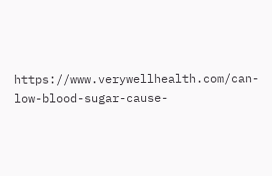https://www.verywellhealth.com/can-low-blood-sugar-cause-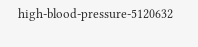high-blood-pressure-5120632